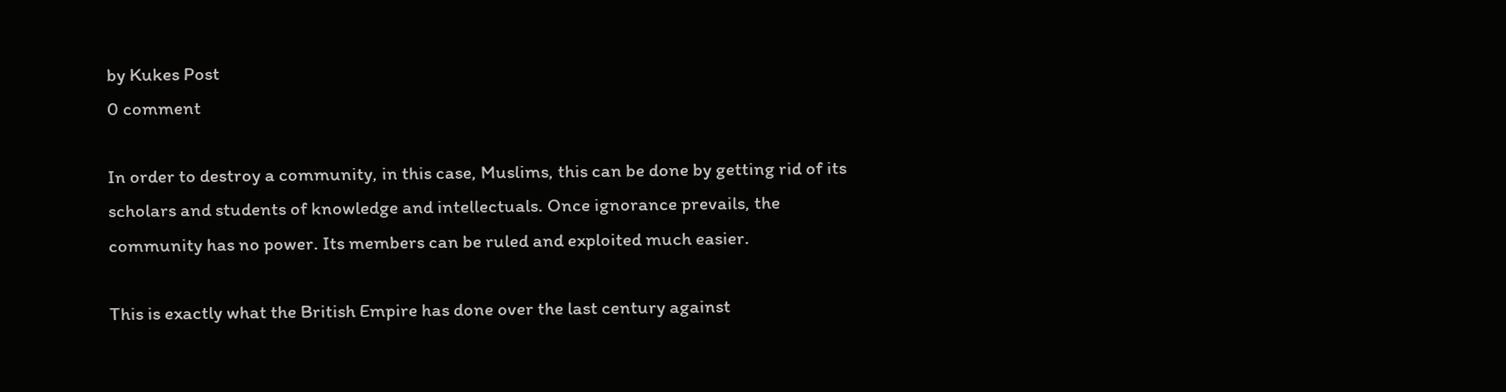by Kukes Post
0 comment

In order to destroy a community, in this case, Muslims, this can be done by getting rid of its scholars and students of knowledge and intellectuals. Once ignorance prevails, the community has no power. Its members can be ruled and exploited much easier.

This is exactly what the British Empire has done over the last century against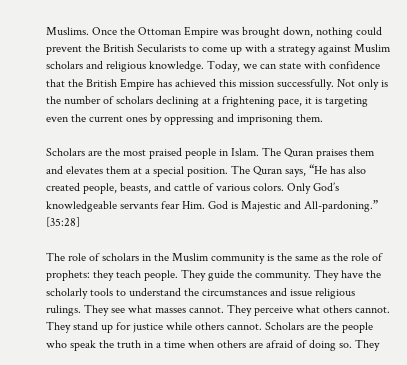Muslims. Once the Ottoman Empire was brought down, nothing could prevent the British Secularists to come up with a strategy against Muslim scholars and religious knowledge. Today, we can state with confidence that the British Empire has achieved this mission successfully. Not only is the number of scholars declining at a frightening pace, it is targeting even the current ones by oppressing and imprisoning them.

Scholars are the most praised people in Islam. The Quran praises them and elevates them at a special position. The Quran says, “He has also created people, beasts, and cattle of various colors. Only God’s knowledgeable servants fear Him. God is Majestic and All-pardoning.” [35:28]

The role of scholars in the Muslim community is the same as the role of prophets: they teach people. They guide the community. They have the scholarly tools to understand the circumstances and issue religious rulings. They see what masses cannot. They perceive what others cannot. They stand up for justice while others cannot. Scholars are the people who speak the truth in a time when others are afraid of doing so. They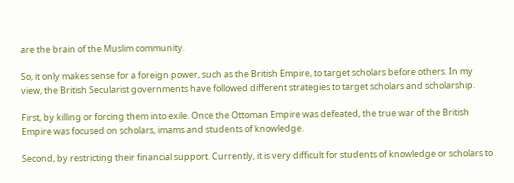are the brain of the Muslim community.

So, it only makes sense for a foreign power, such as the British Empire, to target scholars before others. In my view, the British Secularist governments have followed different strategies to target scholars and scholarship.

First, by killing or forcing them into exile. Once the Ottoman Empire was defeated, the true war of the British Empire was focused on scholars, imams and students of knowledge.

Second, by restricting their financial support. Currently, it is very difficult for students of knowledge or scholars to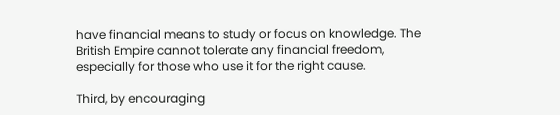have financial means to study or focus on knowledge. The British Empire cannot tolerate any financial freedom, especially for those who use it for the right cause.

Third, by encouraging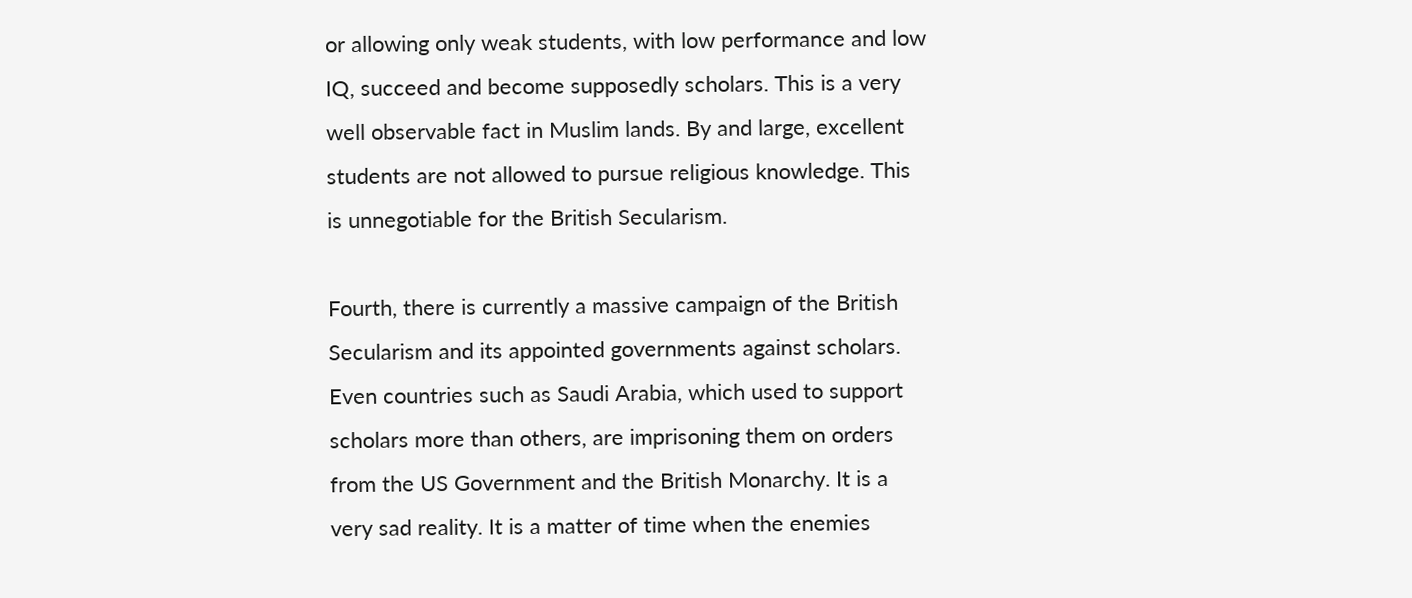or allowing only weak students, with low performance and low IQ, succeed and become supposedly scholars. This is a very well observable fact in Muslim lands. By and large, excellent students are not allowed to pursue religious knowledge. This is unnegotiable for the British Secularism.

Fourth, there is currently a massive campaign of the British Secularism and its appointed governments against scholars. Even countries such as Saudi Arabia, which used to support scholars more than others, are imprisoning them on orders from the US Government and the British Monarchy. It is a very sad reality. It is a matter of time when the enemies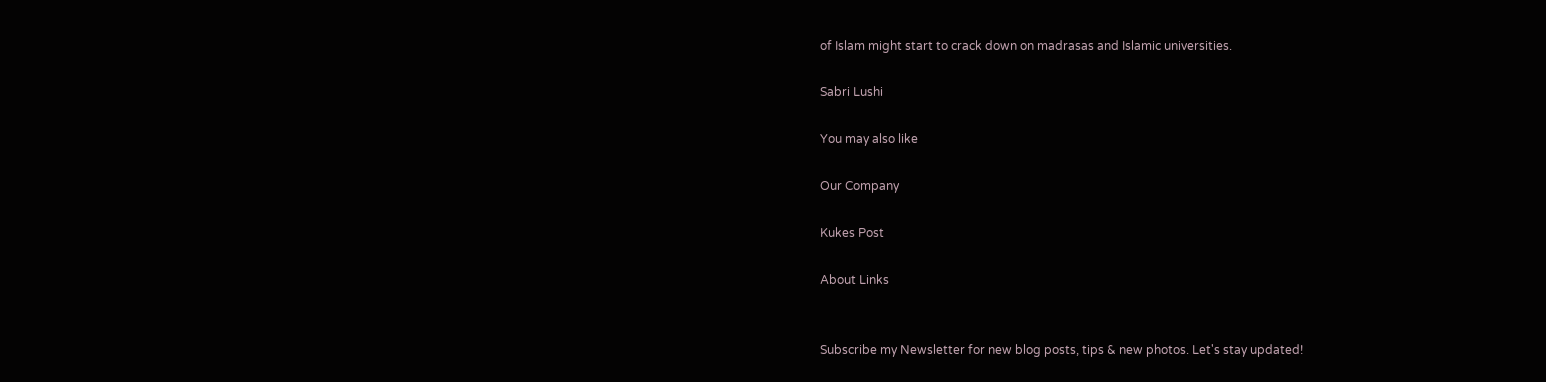of Islam might start to crack down on madrasas and Islamic universities.

Sabri Lushi

You may also like

Our Company

Kukes Post

About Links


Subscribe my Newsletter for new blog posts, tips & new photos. Let's stay updated!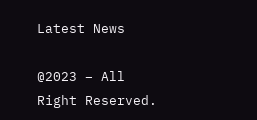Latest News

@2023 – All Right Reserved.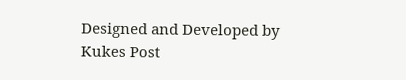Designed and Developed by Kukes Post